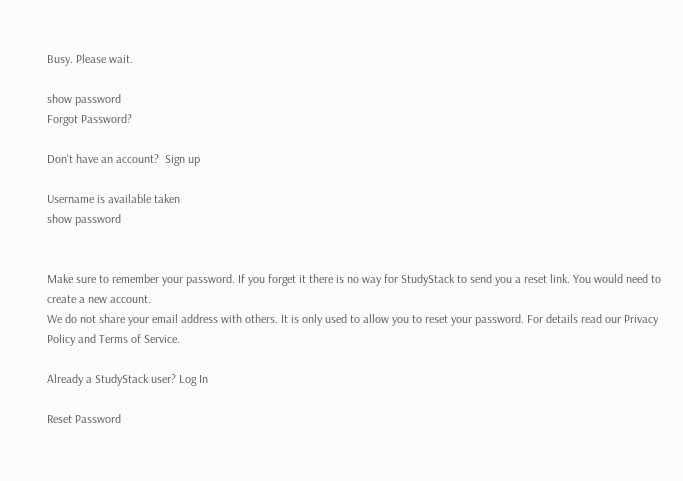Busy. Please wait.

show password
Forgot Password?

Don't have an account?  Sign up

Username is available taken
show password


Make sure to remember your password. If you forget it there is no way for StudyStack to send you a reset link. You would need to create a new account.
We do not share your email address with others. It is only used to allow you to reset your password. For details read our Privacy Policy and Terms of Service.

Already a StudyStack user? Log In

Reset Password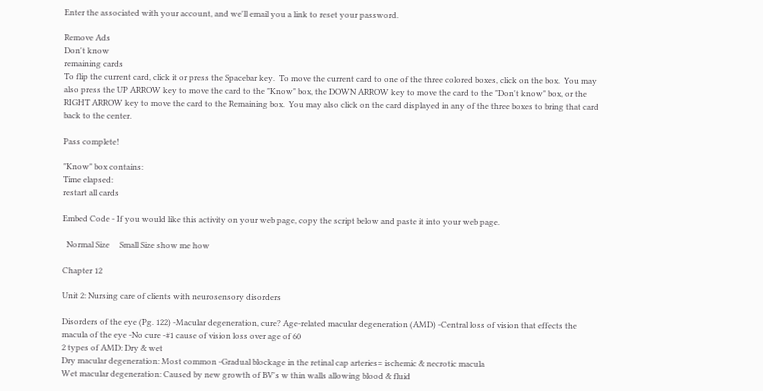Enter the associated with your account, and we'll email you a link to reset your password.

Remove Ads
Don't know
remaining cards
To flip the current card, click it or press the Spacebar key.  To move the current card to one of the three colored boxes, click on the box.  You may also press the UP ARROW key to move the card to the "Know" box, the DOWN ARROW key to move the card to the "Don't know" box, or the RIGHT ARROW key to move the card to the Remaining box.  You may also click on the card displayed in any of the three boxes to bring that card back to the center.

Pass complete!

"Know" box contains:
Time elapsed:
restart all cards

Embed Code - If you would like this activity on your web page, copy the script below and paste it into your web page.

  Normal Size     Small Size show me how

Chapter 12

Unit 2: Nursing care of clients with neurosensory disorders

Disorders of the eye (Pg. 122) -Macular degeneration, cure? Age-related macular degeneration (AMD) -Central loss of vision that effects the macula of the eye -No cure -#1 cause of vision loss over age of 60
2 types of AMD: Dry & wet
Dry macular degeneration: Most common -Gradual blockage in the retinal cap arteries= ischemic & necrotic macula
Wet macular degeneration: Caused by new growth of BV's w thin walls allowing blood & fluid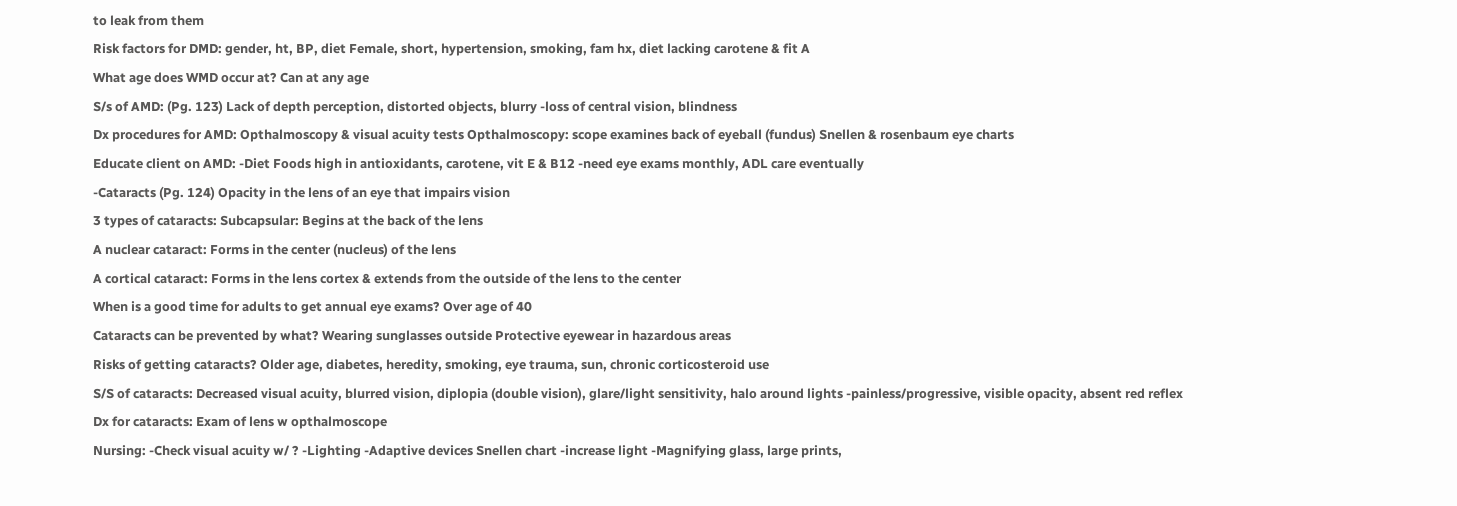to leak from them
Risk factors for DMD: gender, ht, BP, diet Female, short, hypertension, smoking, fam hx, diet lacking carotene & fit A
What age does WMD occur at? Can at any age
S/s of AMD: (Pg. 123) Lack of depth perception, distorted objects, blurry -loss of central vision, blindness
Dx procedures for AMD: Opthalmoscopy & visual acuity tests Opthalmoscopy: scope examines back of eyeball (fundus) Snellen & rosenbaum eye charts
Educate client on AMD: -Diet Foods high in antioxidants, carotene, vit E & B12 -need eye exams monthly, ADL care eventually
-Cataracts (Pg. 124) Opacity in the lens of an eye that impairs vision
3 types of cataracts: Subcapsular: Begins at the back of the lens
A nuclear cataract: Forms in the center (nucleus) of the lens
A cortical cataract: Forms in the lens cortex & extends from the outside of the lens to the center
When is a good time for adults to get annual eye exams? Over age of 40
Cataracts can be prevented by what? Wearing sunglasses outside Protective eyewear in hazardous areas
Risks of getting cataracts? Older age, diabetes, heredity, smoking, eye trauma, sun, chronic corticosteroid use
S/S of cataracts: Decreased visual acuity, blurred vision, diplopia (double vision), glare/light sensitivity, halo around lights -painless/progressive, visible opacity, absent red reflex
Dx for cataracts: Exam of lens w opthalmoscope
Nursing: -Check visual acuity w/ ? -Lighting -Adaptive devices Snellen chart -increase light -Magnifying glass, large prints,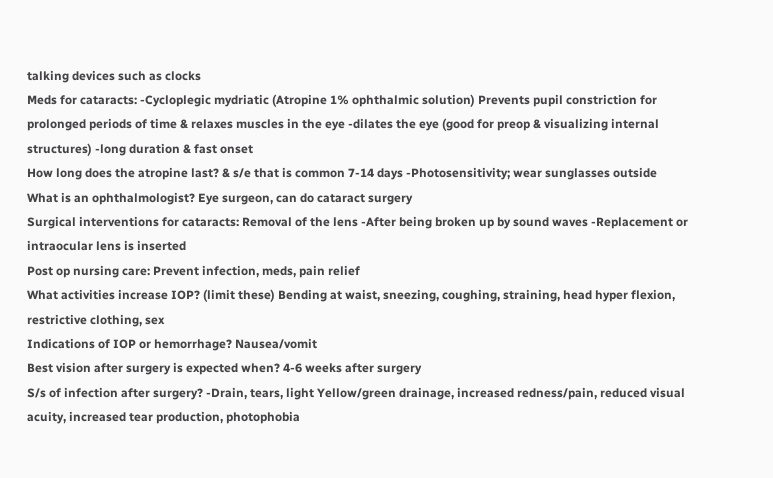talking devices such as clocks
Meds for cataracts: -Cycloplegic mydriatic (Atropine 1% ophthalmic solution) Prevents pupil constriction for prolonged periods of time & relaxes muscles in the eye -dilates the eye (good for preop & visualizing internal structures) -long duration & fast onset
How long does the atropine last? & s/e that is common 7-14 days -Photosensitivity; wear sunglasses outside
What is an ophthalmologist? Eye surgeon, can do cataract surgery
Surgical interventions for cataracts: Removal of the lens -After being broken up by sound waves -Replacement or intraocular lens is inserted
Post op nursing care: Prevent infection, meds, pain relief
What activities increase IOP? (limit these) Bending at waist, sneezing, coughing, straining, head hyper flexion, restrictive clothing, sex
Indications of IOP or hemorrhage? Nausea/vomit
Best vision after surgery is expected when? 4-6 weeks after surgery
S/s of infection after surgery? -Drain, tears, light Yellow/green drainage, increased redness/pain, reduced visual acuity, increased tear production, photophobia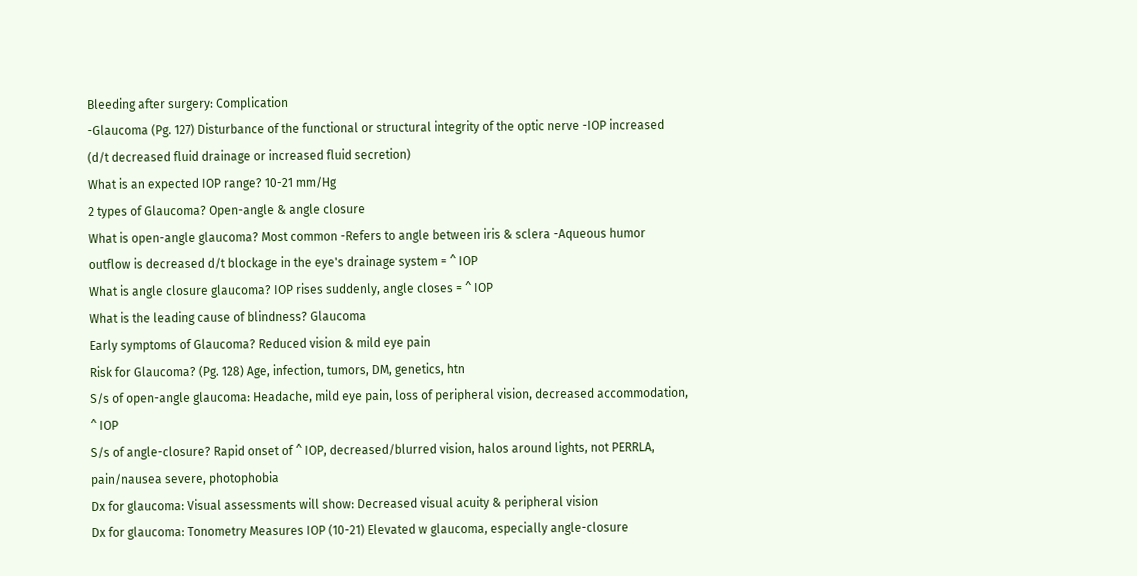Bleeding after surgery: Complication
-Glaucoma (Pg. 127) Disturbance of the functional or structural integrity of the optic nerve -IOP increased (d/t decreased fluid drainage or increased fluid secretion)
What is an expected IOP range? 10-21 mm/Hg
2 types of Glaucoma? Open-angle & angle closure
What is open-angle glaucoma? Most common -Refers to angle between iris & sclera -Aqueous humor outflow is decreased d/t blockage in the eye's drainage system = ^ IOP
What is angle closure glaucoma? IOP rises suddenly, angle closes = ^ IOP
What is the leading cause of blindness? Glaucoma
Early symptoms of Glaucoma? Reduced vision & mild eye pain
Risk for Glaucoma? (Pg. 128) Age, infection, tumors, DM, genetics, htn
S/s of open-angle glaucoma: Headache, mild eye pain, loss of peripheral vision, decreased accommodation, ^ IOP
S/s of angle-closure? Rapid onset of ^ IOP, decreased/blurred vision, halos around lights, not PERRLA, pain/nausea severe, photophobia
Dx for glaucoma: Visual assessments will show: Decreased visual acuity & peripheral vision
Dx for glaucoma: Tonometry Measures IOP (10-21) Elevated w glaucoma, especially angle-closure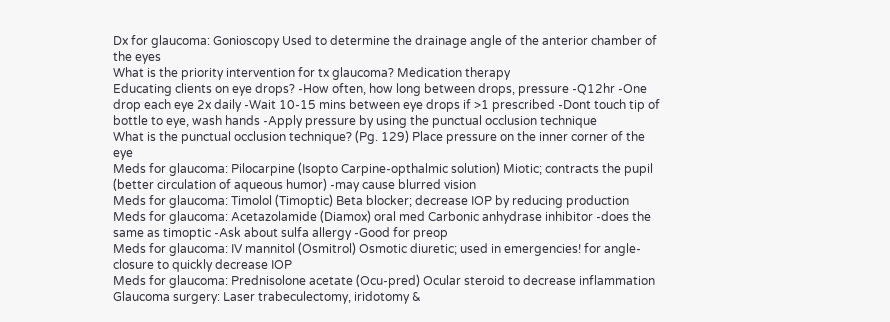Dx for glaucoma: Gonioscopy Used to determine the drainage angle of the anterior chamber of the eyes
What is the priority intervention for tx glaucoma? Medication therapy
Educating clients on eye drops? -How often, how long between drops, pressure -Q12hr -One drop each eye 2x daily -Wait 10-15 mins between eye drops if >1 prescribed -Dont touch tip of bottle to eye, wash hands -Apply pressure by using the punctual occlusion technique
What is the punctual occlusion technique? (Pg. 129) Place pressure on the inner corner of the eye
Meds for glaucoma: Pilocarpine (Isopto Carpine-opthalmic solution) Miotic; contracts the pupil (better circulation of aqueous humor) -may cause blurred vision
Meds for glaucoma: Timolol (Timoptic) Beta blocker; decrease IOP by reducing production
Meds for glaucoma: Acetazolamide (Diamox) oral med Carbonic anhydrase inhibitor -does the same as timoptic -Ask about sulfa allergy -Good for preop
Meds for glaucoma: IV mannitol (Osmitrol) Osmotic diuretic; used in emergencies! for angle-closure to quickly decrease IOP
Meds for glaucoma: Prednisolone acetate (Ocu-pred) Ocular steroid to decrease inflammation
Glaucoma surgery: Laser trabeculectomy, iridotomy &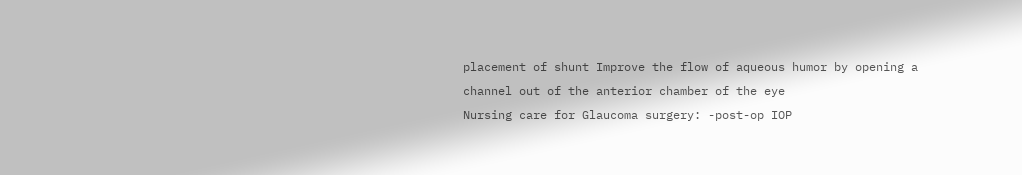placement of shunt Improve the flow of aqueous humor by opening a channel out of the anterior chamber of the eye
Nursing care for Glaucoma surgery: -post-op IOP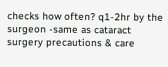checks how often? q1-2hr by the surgeon -same as cataract surgery precautions & care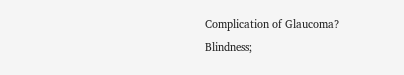Complication of Glaucoma? Blindness;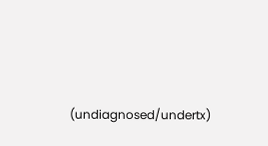(undiagnosed/undertx)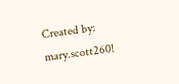Created by: mary.scott260!